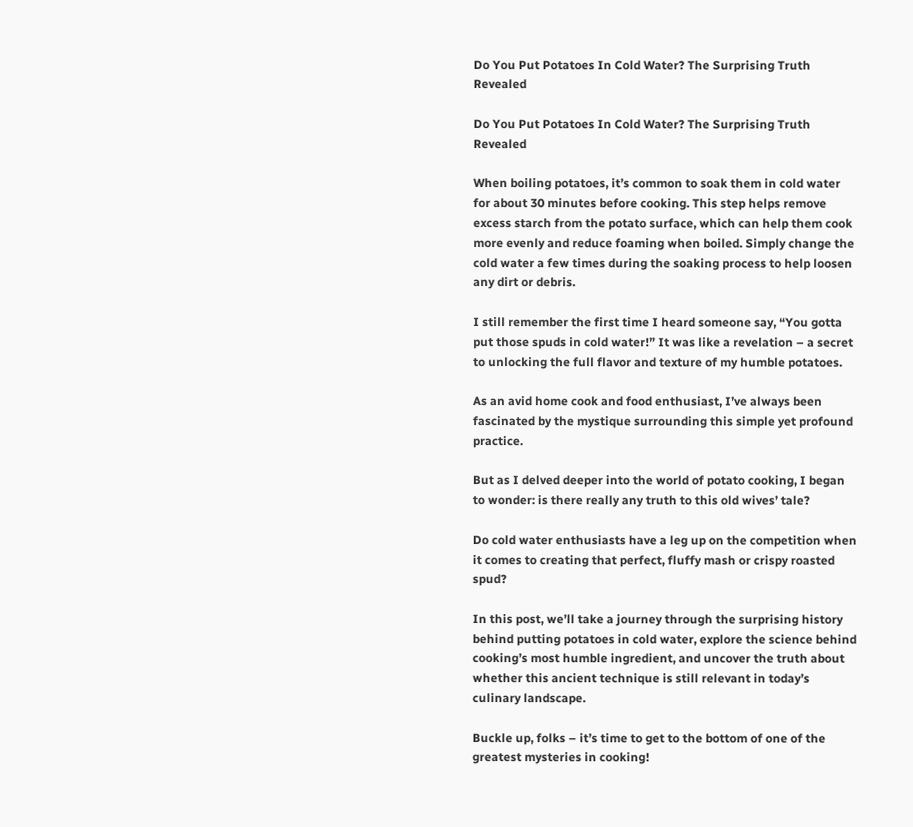Do You Put Potatoes In Cold Water? The Surprising Truth Revealed

Do You Put Potatoes In Cold Water? The Surprising Truth Revealed

When boiling potatoes, it’s common to soak them in cold water for about 30 minutes before cooking. This step helps remove excess starch from the potato surface, which can help them cook more evenly and reduce foaming when boiled. Simply change the cold water a few times during the soaking process to help loosen any dirt or debris.

I still remember the first time I heard someone say, “You gotta put those spuds in cold water!” It was like a revelation – a secret to unlocking the full flavor and texture of my humble potatoes.

As an avid home cook and food enthusiast, I’ve always been fascinated by the mystique surrounding this simple yet profound practice.

But as I delved deeper into the world of potato cooking, I began to wonder: is there really any truth to this old wives’ tale?

Do cold water enthusiasts have a leg up on the competition when it comes to creating that perfect, fluffy mash or crispy roasted spud?

In this post, we’ll take a journey through the surprising history behind putting potatoes in cold water, explore the science behind cooking’s most humble ingredient, and uncover the truth about whether this ancient technique is still relevant in today’s culinary landscape.

Buckle up, folks – it’s time to get to the bottom of one of the greatest mysteries in cooking!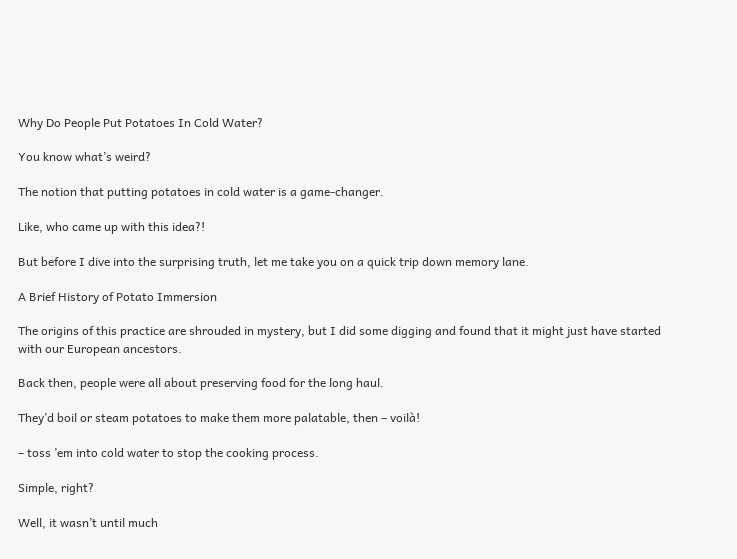Why Do People Put Potatoes In Cold Water?

You know what’s weird?

The notion that putting potatoes in cold water is a game-changer.

Like, who came up with this idea?!

But before I dive into the surprising truth, let me take you on a quick trip down memory lane.

A Brief History of Potato Immersion

The origins of this practice are shrouded in mystery, but I did some digging and found that it might just have started with our European ancestors.

Back then, people were all about preserving food for the long haul.

They’d boil or steam potatoes to make them more palatable, then – voilà!

– toss ’em into cold water to stop the cooking process.

Simple, right?

Well, it wasn’t until much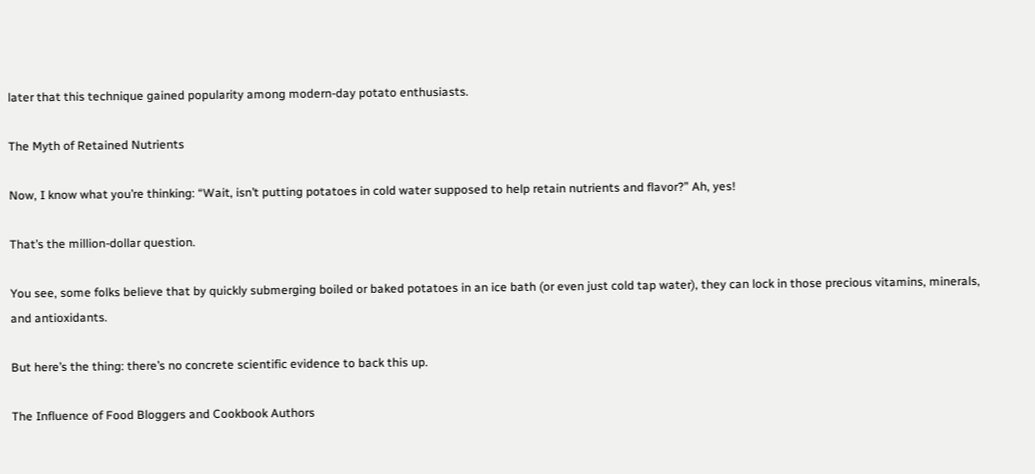later that this technique gained popularity among modern-day potato enthusiasts.

The Myth of Retained Nutrients

Now, I know what you’re thinking: “Wait, isn’t putting potatoes in cold water supposed to help retain nutrients and flavor?” Ah, yes!

That’s the million-dollar question.

You see, some folks believe that by quickly submerging boiled or baked potatoes in an ice bath (or even just cold tap water), they can lock in those precious vitamins, minerals, and antioxidants.

But here’s the thing: there’s no concrete scientific evidence to back this up.

The Influence of Food Bloggers and Cookbook Authors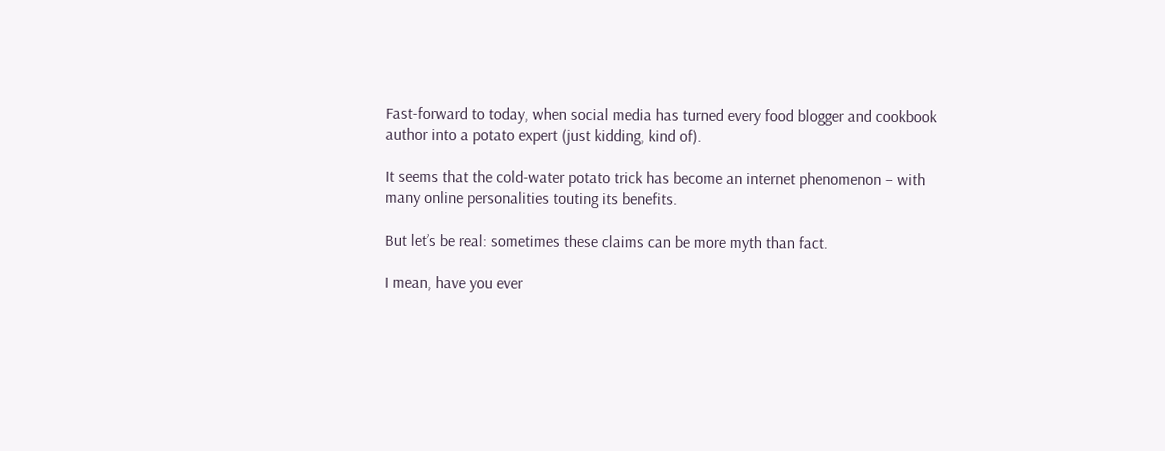Fast-forward to today, when social media has turned every food blogger and cookbook author into a potato expert (just kidding, kind of).

It seems that the cold-water potato trick has become an internet phenomenon – with many online personalities touting its benefits.

But let’s be real: sometimes these claims can be more myth than fact.

I mean, have you ever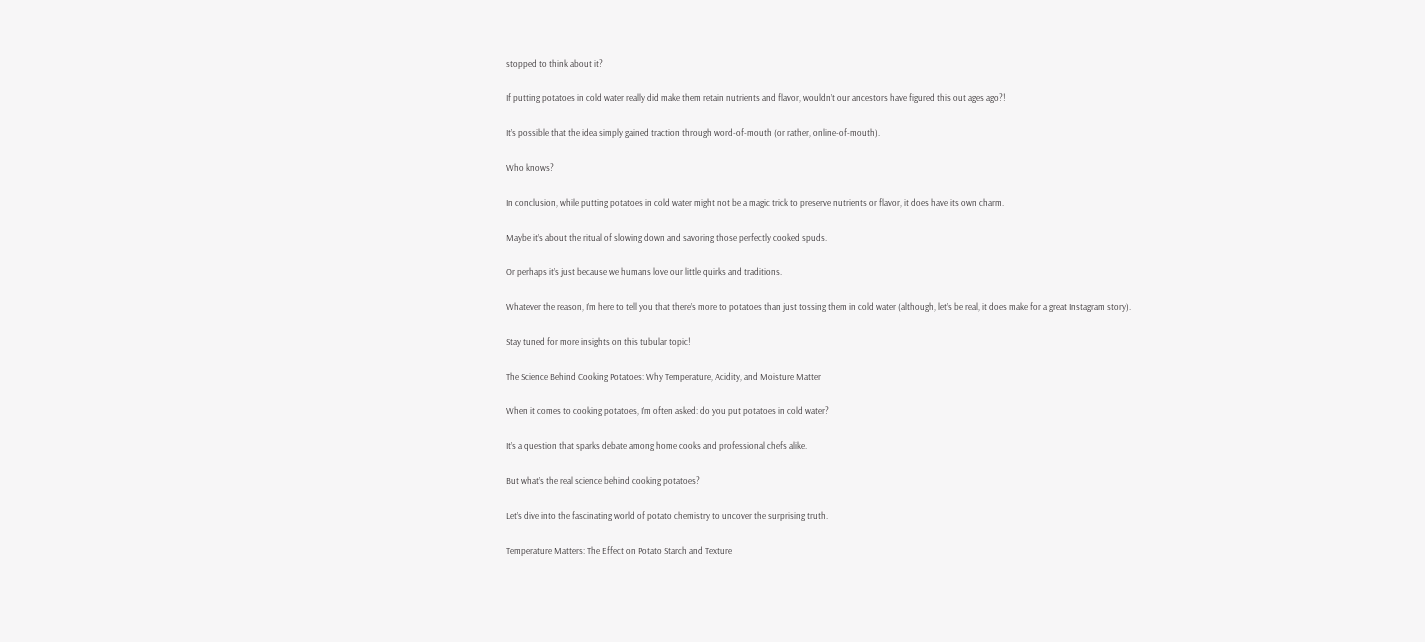stopped to think about it?

If putting potatoes in cold water really did make them retain nutrients and flavor, wouldn’t our ancestors have figured this out ages ago?!

It’s possible that the idea simply gained traction through word-of-mouth (or rather, online-of-mouth).

Who knows?

In conclusion, while putting potatoes in cold water might not be a magic trick to preserve nutrients or flavor, it does have its own charm.

Maybe it’s about the ritual of slowing down and savoring those perfectly cooked spuds.

Or perhaps it’s just because we humans love our little quirks and traditions.

Whatever the reason, I’m here to tell you that there’s more to potatoes than just tossing them in cold water (although, let’s be real, it does make for a great Instagram story).

Stay tuned for more insights on this tubular topic!

The Science Behind Cooking Potatoes: Why Temperature, Acidity, and Moisture Matter

When it comes to cooking potatoes, I’m often asked: do you put potatoes in cold water?

It’s a question that sparks debate among home cooks and professional chefs alike.

But what’s the real science behind cooking potatoes?

Let’s dive into the fascinating world of potato chemistry to uncover the surprising truth.

Temperature Matters: The Effect on Potato Starch and Texture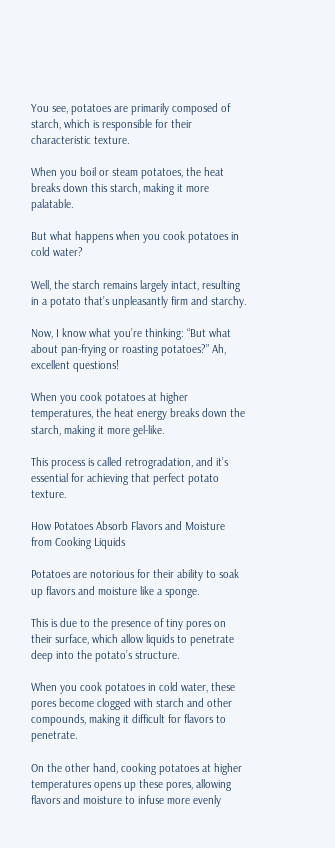You see, potatoes are primarily composed of starch, which is responsible for their characteristic texture.

When you boil or steam potatoes, the heat breaks down this starch, making it more palatable.

But what happens when you cook potatoes in cold water?

Well, the starch remains largely intact, resulting in a potato that’s unpleasantly firm and starchy.

Now, I know what you’re thinking: “But what about pan-frying or roasting potatoes?” Ah, excellent questions!

When you cook potatoes at higher temperatures, the heat energy breaks down the starch, making it more gel-like.

This process is called retrogradation, and it’s essential for achieving that perfect potato texture.

How Potatoes Absorb Flavors and Moisture from Cooking Liquids

Potatoes are notorious for their ability to soak up flavors and moisture like a sponge.

This is due to the presence of tiny pores on their surface, which allow liquids to penetrate deep into the potato’s structure.

When you cook potatoes in cold water, these pores become clogged with starch and other compounds, making it difficult for flavors to penetrate.

On the other hand, cooking potatoes at higher temperatures opens up these pores, allowing flavors and moisture to infuse more evenly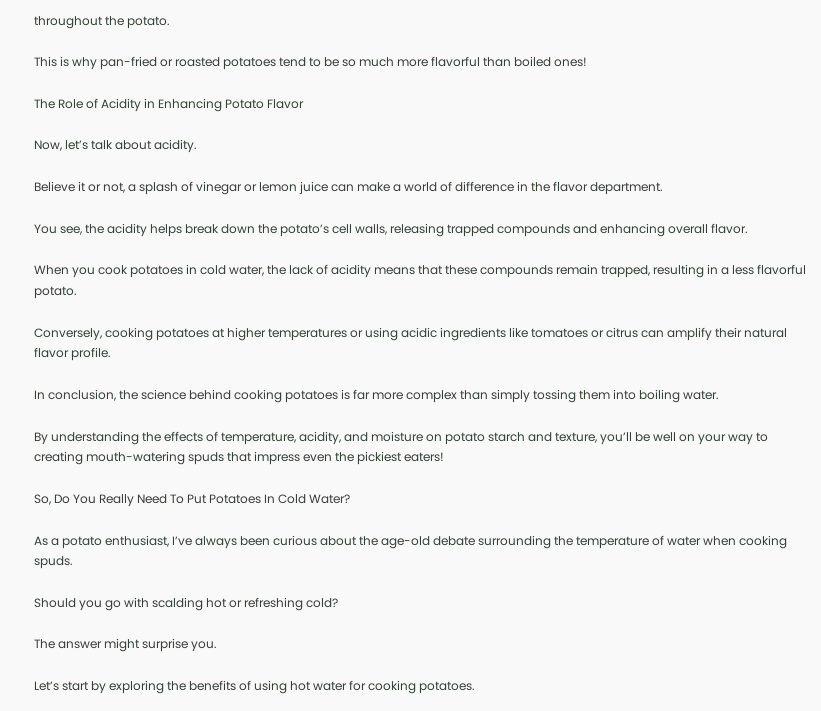throughout the potato.

This is why pan-fried or roasted potatoes tend to be so much more flavorful than boiled ones!

The Role of Acidity in Enhancing Potato Flavor

Now, let’s talk about acidity.

Believe it or not, a splash of vinegar or lemon juice can make a world of difference in the flavor department.

You see, the acidity helps break down the potato’s cell walls, releasing trapped compounds and enhancing overall flavor.

When you cook potatoes in cold water, the lack of acidity means that these compounds remain trapped, resulting in a less flavorful potato.

Conversely, cooking potatoes at higher temperatures or using acidic ingredients like tomatoes or citrus can amplify their natural flavor profile.

In conclusion, the science behind cooking potatoes is far more complex than simply tossing them into boiling water.

By understanding the effects of temperature, acidity, and moisture on potato starch and texture, you’ll be well on your way to creating mouth-watering spuds that impress even the pickiest eaters!

So, Do You Really Need To Put Potatoes In Cold Water?

As a potato enthusiast, I’ve always been curious about the age-old debate surrounding the temperature of water when cooking spuds.

Should you go with scalding hot or refreshing cold?

The answer might surprise you.

Let’s start by exploring the benefits of using hot water for cooking potatoes.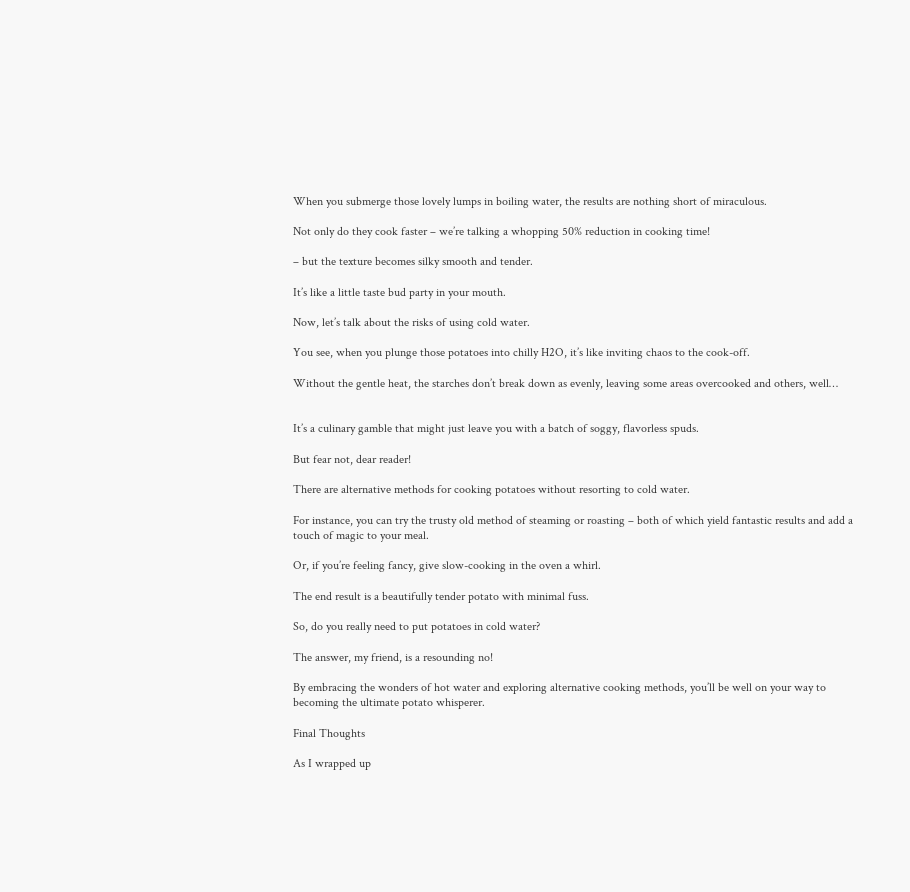When you submerge those lovely lumps in boiling water, the results are nothing short of miraculous.

Not only do they cook faster – we’re talking a whopping 50% reduction in cooking time!

– but the texture becomes silky smooth and tender.

It’s like a little taste bud party in your mouth.

Now, let’s talk about the risks of using cold water.

You see, when you plunge those potatoes into chilly H2O, it’s like inviting chaos to the cook-off.

Without the gentle heat, the starches don’t break down as evenly, leaving some areas overcooked and others, well…


It’s a culinary gamble that might just leave you with a batch of soggy, flavorless spuds.

But fear not, dear reader!

There are alternative methods for cooking potatoes without resorting to cold water.

For instance, you can try the trusty old method of steaming or roasting – both of which yield fantastic results and add a touch of magic to your meal.

Or, if you’re feeling fancy, give slow-cooking in the oven a whirl.

The end result is a beautifully tender potato with minimal fuss.

So, do you really need to put potatoes in cold water?

The answer, my friend, is a resounding no!

By embracing the wonders of hot water and exploring alternative cooking methods, you’ll be well on your way to becoming the ultimate potato whisperer.

Final Thoughts

As I wrapped up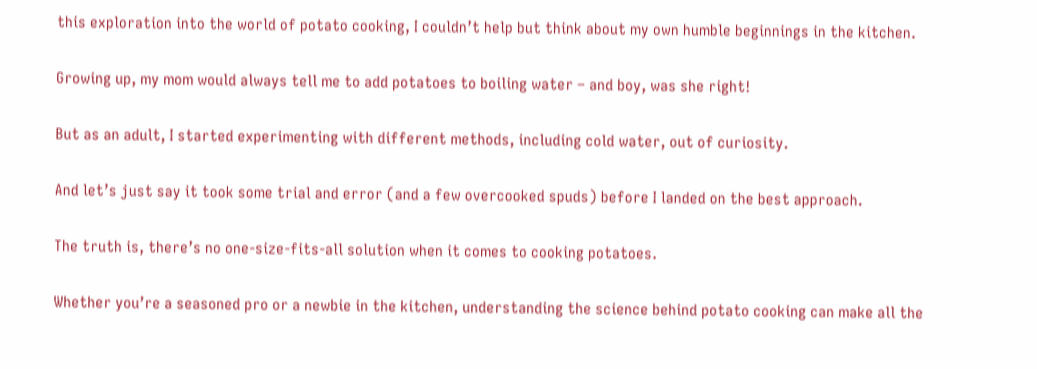this exploration into the world of potato cooking, I couldn’t help but think about my own humble beginnings in the kitchen.

Growing up, my mom would always tell me to add potatoes to boiling water – and boy, was she right!

But as an adult, I started experimenting with different methods, including cold water, out of curiosity.

And let’s just say it took some trial and error (and a few overcooked spuds) before I landed on the best approach.

The truth is, there’s no one-size-fits-all solution when it comes to cooking potatoes.

Whether you’re a seasoned pro or a newbie in the kitchen, understanding the science behind potato cooking can make all the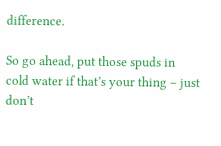difference.

So go ahead, put those spuds in cold water if that’s your thing – just don’t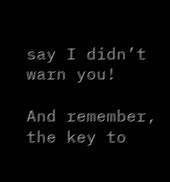say I didn’t warn you!

And remember, the key to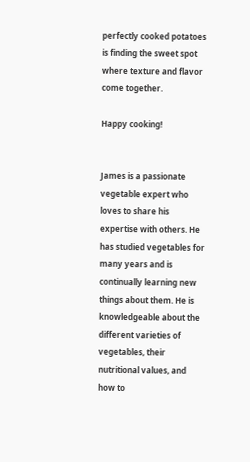perfectly cooked potatoes is finding the sweet spot where texture and flavor come together.

Happy cooking!


James is a passionate vegetable expert who loves to share his expertise with others. He has studied vegetables for many years and is continually learning new things about them. He is knowledgeable about the different varieties of vegetables, their nutritional values, and how to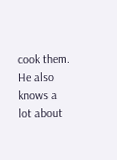cook them. He also knows a lot about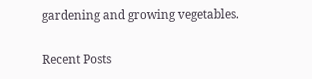gardening and growing vegetables.

Recent Posts